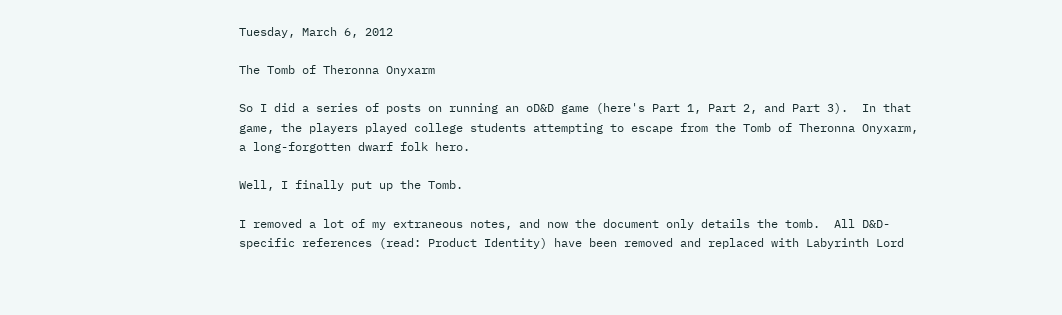Tuesday, March 6, 2012

The Tomb of Theronna Onyxarm

So I did a series of posts on running an oD&D game (here's Part 1, Part 2, and Part 3).  In that game, the players played college students attempting to escape from the Tomb of Theronna Onyxarm, a long-forgotten dwarf folk hero.

Well, I finally put up the Tomb.

I removed a lot of my extraneous notes, and now the document only details the tomb.  All D&D-specific references (read: Product Identity) have been removed and replaced with Labyrinth Lord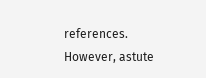references.  However, astute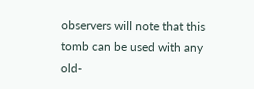observers will note that this tomb can be used with any old-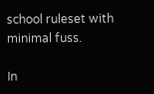school ruleset with minimal fuss.

In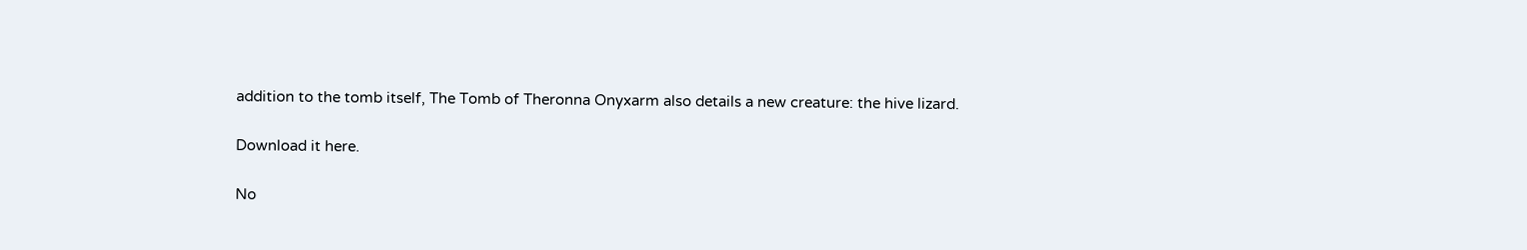addition to the tomb itself, The Tomb of Theronna Onyxarm also details a new creature: the hive lizard.

Download it here.

No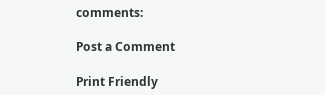comments:

Post a Comment

Print Friendly